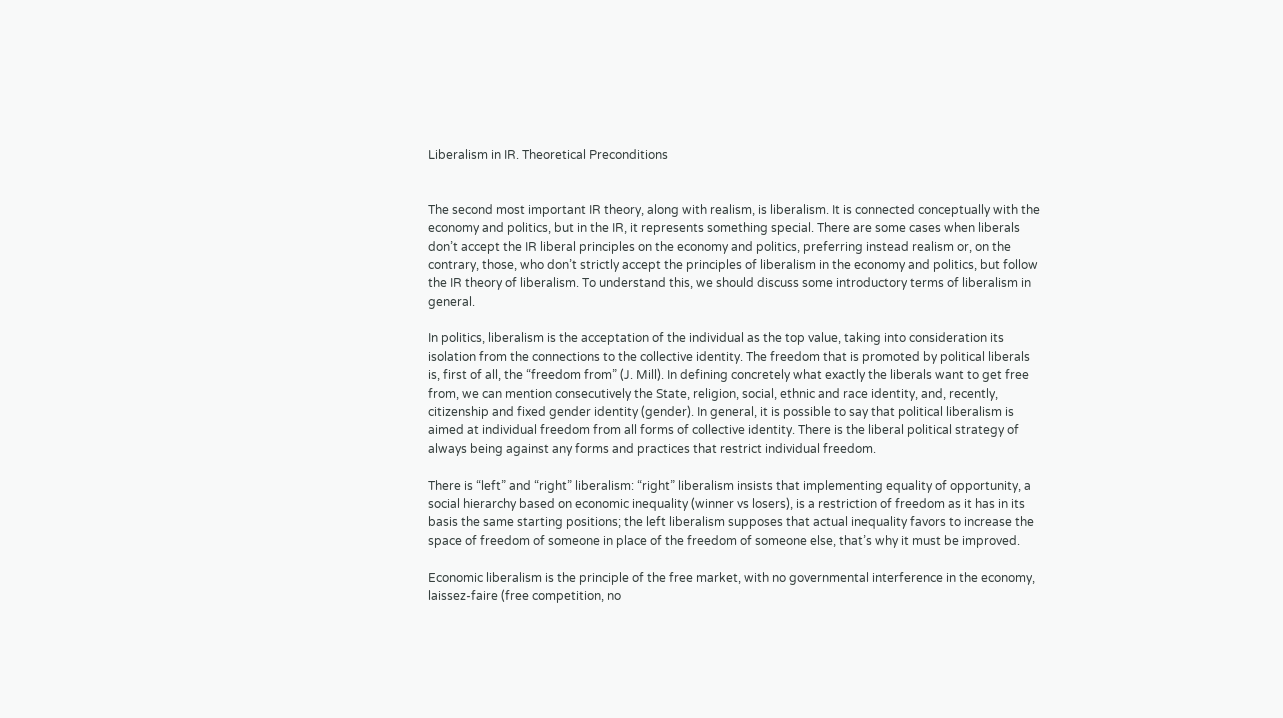Liberalism in IR. Theoretical Preconditions


The second most important IR theory, along with realism, is liberalism. It is connected conceptually with the economy and politics, but in the IR, it represents something special. There are some cases when liberals don’t accept the IR liberal principles on the economy and politics, preferring instead realism or, on the contrary, those, who don’t strictly accept the principles of liberalism in the economy and politics, but follow the IR theory of liberalism. To understand this, we should discuss some introductory terms of liberalism in general.

In politics, liberalism is the acceptation of the individual as the top value, taking into consideration its isolation from the connections to the collective identity. The freedom that is promoted by political liberals is, first of all, the “freedom from” (J. Mill). In defining concretely what exactly the liberals want to get free from, we can mention consecutively the State, religion, social, ethnic and race identity, and, recently, citizenship and fixed gender identity (gender). In general, it is possible to say that political liberalism is aimed at individual freedom from all forms of collective identity. There is the liberal political strategy of always being against any forms and practices that restrict individual freedom.

There is “left” and “right” liberalism: “right” liberalism insists that implementing equality of opportunity, a social hierarchy based on economic inequality (winner vs losers), is a restriction of freedom as it has in its basis the same starting positions; the left liberalism supposes that actual inequality favors to increase the space of freedom of someone in place of the freedom of someone else, that’s why it must be improved.

Economic liberalism is the principle of the free market, with no governmental interference in the economy, laissez-faire (free competition, no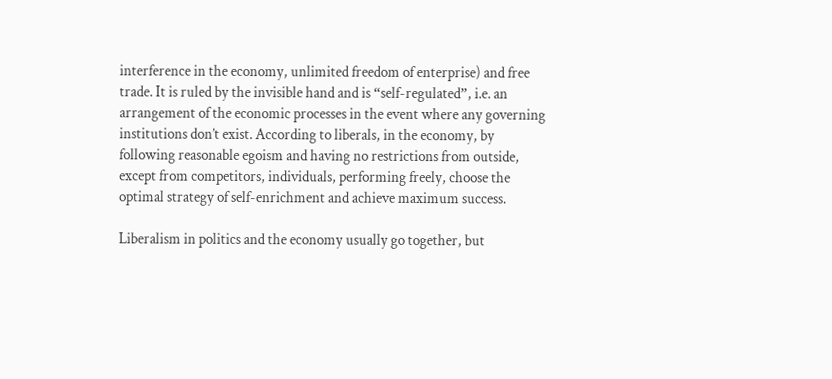interference in the economy, unlimited freedom of enterprise) and free trade. It is ruled by the invisible hand and is “self-regulated”, i.e. an arrangement of the economic processes in the event where any governing institutions don’t exist. According to liberals, in the economy, by following reasonable egoism and having no restrictions from outside, except from competitors, individuals, performing freely, choose the optimal strategy of self-enrichment and achieve maximum success.

Liberalism in politics and the economy usually go together, but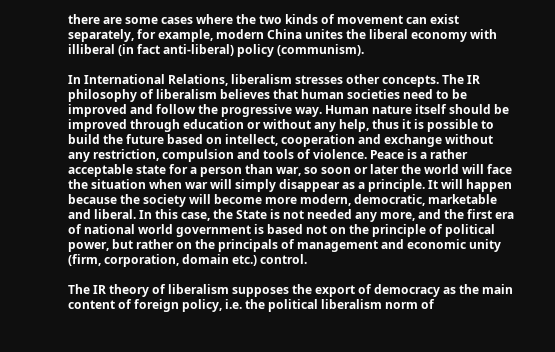there are some cases where the two kinds of movement can exist separately, for example, modern China unites the liberal economy with illiberal (in fact anti-liberal) policy (communism).

In International Relations, liberalism stresses other concepts. The IR philosophy of liberalism believes that human societies need to be improved and follow the progressive way. Human nature itself should be improved through education or without any help, thus it is possible to build the future based on intellect, cooperation and exchange without any restriction, compulsion and tools of violence. Peace is a rather acceptable state for a person than war, so soon or later the world will face the situation when war will simply disappear as a principle. It will happen because the society will become more modern, democratic, marketable and liberal. In this case, the State is not needed any more, and the first era of national world government is based not on the principle of political power, but rather on the principals of management and economic unity (firm, corporation, domain etc.) control.

The IR theory of liberalism supposes the export of democracy as the main content of foreign policy, i.e. the political liberalism norm of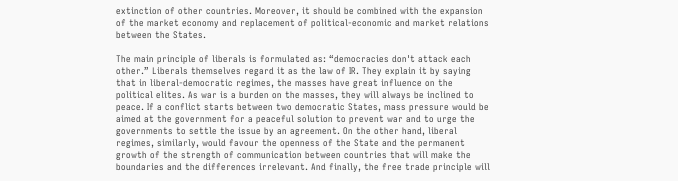extinction of other countries. Moreover, it should be combined with the expansion of the market economy and replacement of political-economic and market relations between the States.

The main principle of liberals is formulated as: “democracies don't attack each other.” Liberals themselves regard it as the law of IR. They explain it by saying that in liberal-democratic regimes, the masses have great influence on the political elites. As war is a burden on the masses, they will always be inclined to peace. If a conflict starts between two democratic States, mass pressure would be aimed at the government for a peaceful solution to prevent war and to urge the governments to settle the issue by an agreement. On the other hand, liberal regimes, similarly, would favour the openness of the State and the permanent growth of the strength of communication between countries that will make the boundaries and the differences irrelevant. And finally, the free trade principle will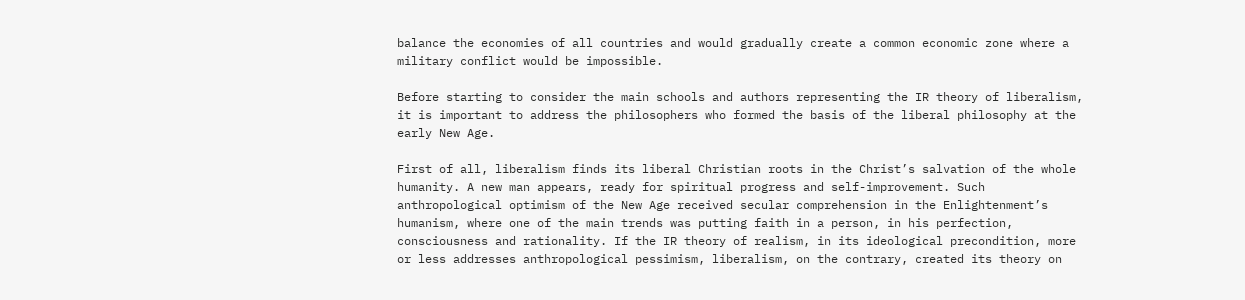balance the economies of all countries and would gradually create a common economic zone where a military conflict would be impossible.

Before starting to consider the main schools and authors representing the IR theory of liberalism, it is important to address the philosophers who formed the basis of the liberal philosophy at the early New Age.

First of all, liberalism finds its liberal Christian roots in the Christ’s salvation of the whole humanity. A new man appears, ready for spiritual progress and self-improvement. Such anthropological optimism of the New Age received secular comprehension in the Enlightenment’s humanism, where one of the main trends was putting faith in a person, in his perfection, consciousness and rationality. If the IR theory of realism, in its ideological precondition, more or less addresses anthropological pessimism, liberalism, on the contrary, created its theory on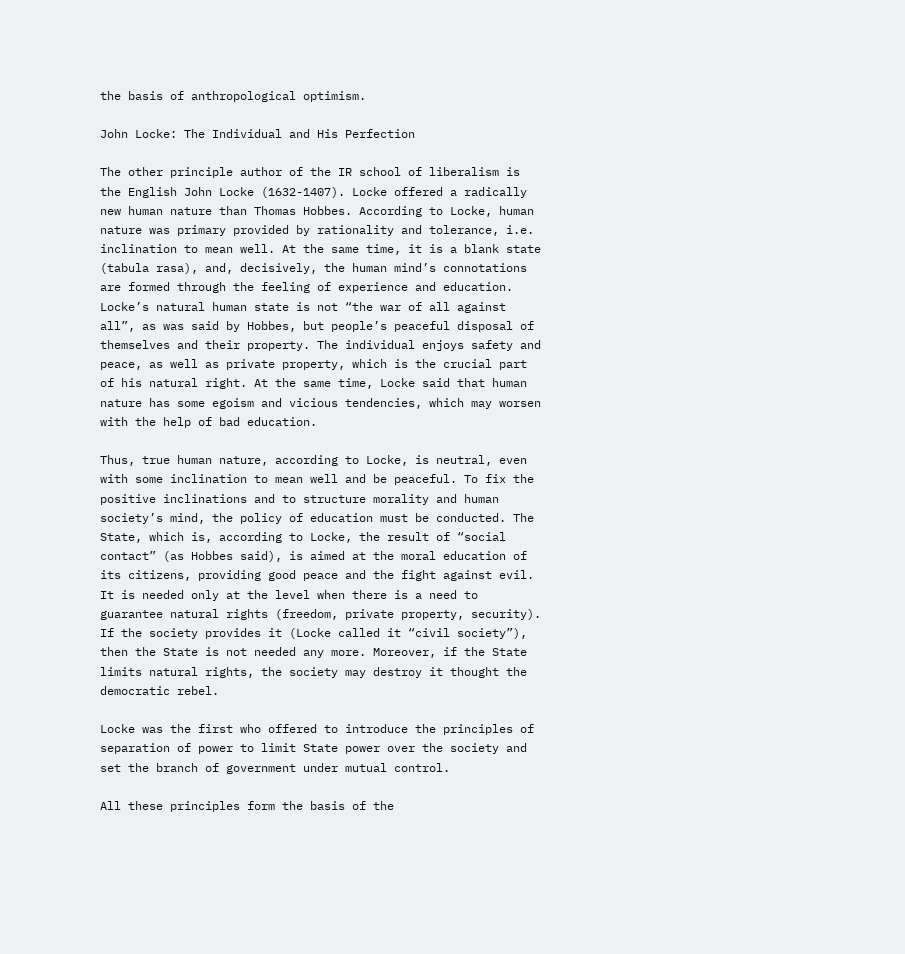the basis of anthropological optimism.

John Locke: The Individual and His Perfection

The other principle author of the IR school of liberalism is the English John Locke (1632-1407). Locke offered a radically new human nature than Thomas Hobbes. According to Locke, human nature was primary provided by rationality and tolerance, i.e. inclination to mean well. At the same time, it is a blank state (tabula rasa), and, decisively, the human mind’s connotations are formed through the feeling of experience and education. Locke’s natural human state is not “the war of all against all”, as was said by Hobbes, but people’s peaceful disposal of themselves and their property. The individual enjoys safety and peace, as well as private property, which is the crucial part of his natural right. At the same time, Locke said that human nature has some egoism and vicious tendencies, which may worsen with the help of bad education.

Thus, true human nature, according to Locke, is neutral, even with some inclination to mean well and be peaceful. To fix the positive inclinations and to structure morality and human society’s mind, the policy of education must be conducted. The State, which is, according to Locke, the result of “social contact” (as Hobbes said), is aimed at the moral education of its citizens, providing good peace and the fight against evil. It is needed only at the level when there is a need to guarantee natural rights (freedom, private property, security). If the society provides it (Locke called it “civil society”), then the State is not needed any more. Moreover, if the State limits natural rights, the society may destroy it thought the democratic rebel.

Locke was the first who offered to introduce the principles of separation of power to limit State power over the society and set the branch of government under mutual control.

All these principles form the basis of the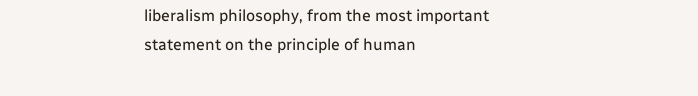liberalism philosophy, from the most important statement on the principle of human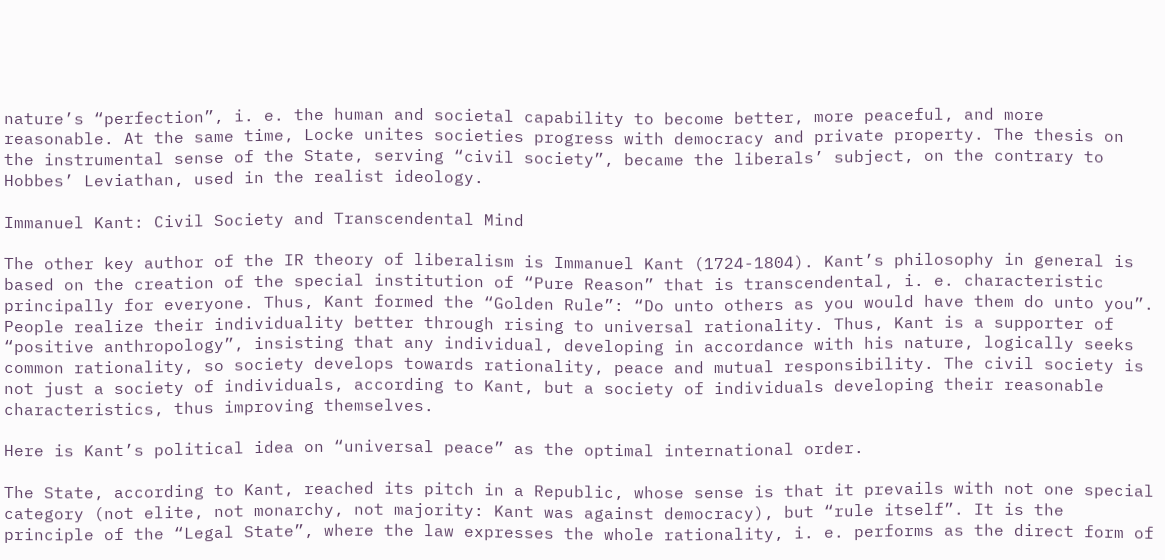nature’s “perfection”, i. e. the human and societal capability to become better, more peaceful, and more reasonable. At the same time, Locke unites societies progress with democracy and private property. The thesis on the instrumental sense of the State, serving “civil society”, became the liberals’ subject, on the contrary to Hobbes’ Leviathan, used in the realist ideology.

Immanuel Kant: Civil Society and Transcendental Mind

The other key author of the IR theory of liberalism is Immanuel Kant (1724-1804). Kant’s philosophy in general is based on the creation of the special institution of “Pure Reason” that is transcendental, i. e. characteristic principally for everyone. Thus, Kant formed the “Golden Rule”: “Do unto others as you would have them do unto you”. People realize their individuality better through rising to universal rationality. Thus, Kant is a supporter of  “positive anthropology”, insisting that any individual, developing in accordance with his nature, logically seeks common rationality, so society develops towards rationality, peace and mutual responsibility. The civil society is not just a society of individuals, according to Kant, but a society of individuals developing their reasonable characteristics, thus improving themselves.

Here is Kant’s political idea on “universal peace” as the optimal international order.

The State, according to Kant, reached its pitch in a Republic, whose sense is that it prevails with not one special category (not elite, not monarchy, not majority: Kant was against democracy), but “rule itself”. It is the principle of the “Legal State”, where the law expresses the whole rationality, i. e. performs as the direct form of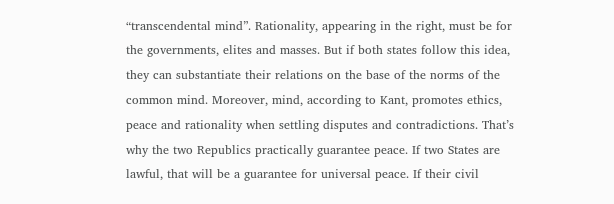“transcendental mind”. Rationality, appearing in the right, must be for the governments, elites and masses. But if both states follow this idea, they can substantiate their relations on the base of the norms of the common mind. Moreover, mind, according to Kant, promotes ethics, peace and rationality when settling disputes and contradictions. That’s why the two Republics practically guarantee peace. If two States are lawful, that will be a guarantee for universal peace. If their civil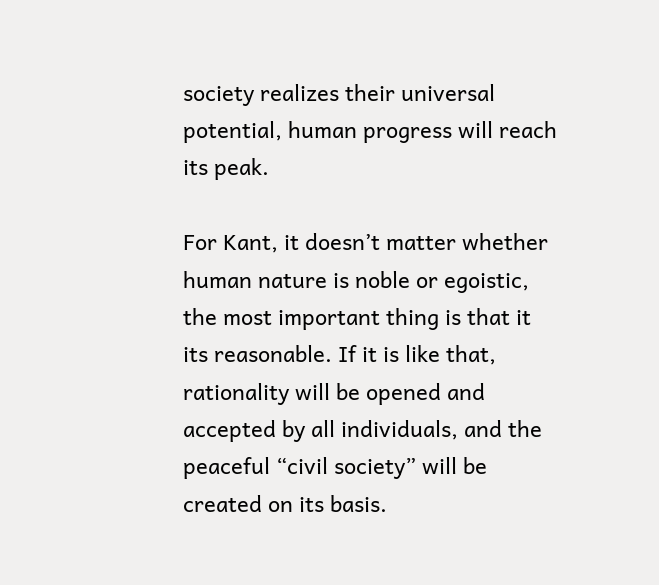society realizes their universal potential, human progress will reach its peak.

For Kant, it doesn’t matter whether human nature is noble or egoistic, the most important thing is that it its reasonable. If it is like that, rationality will be opened and accepted by all individuals, and the peaceful “civil society” will be created on its basis.